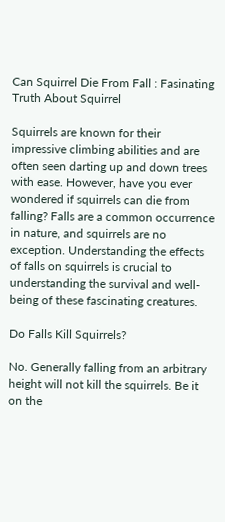Can Squirrel Die From Fall : Fasinating Truth About Squirrel

Squirrels are known for their impressive climbing abilities and are often seen darting up and down trees with ease. However, have you ever wondered if squirrels can die from falling? Falls are a common occurrence in nature, and squirrels are no exception. Understanding the effects of falls on squirrels is crucial to understanding the survival and well-being of these fascinating creatures.

Do Falls Kill Squirrels?

No. Generally falling from an arbitrary height will not kill the squirrels. Be it on the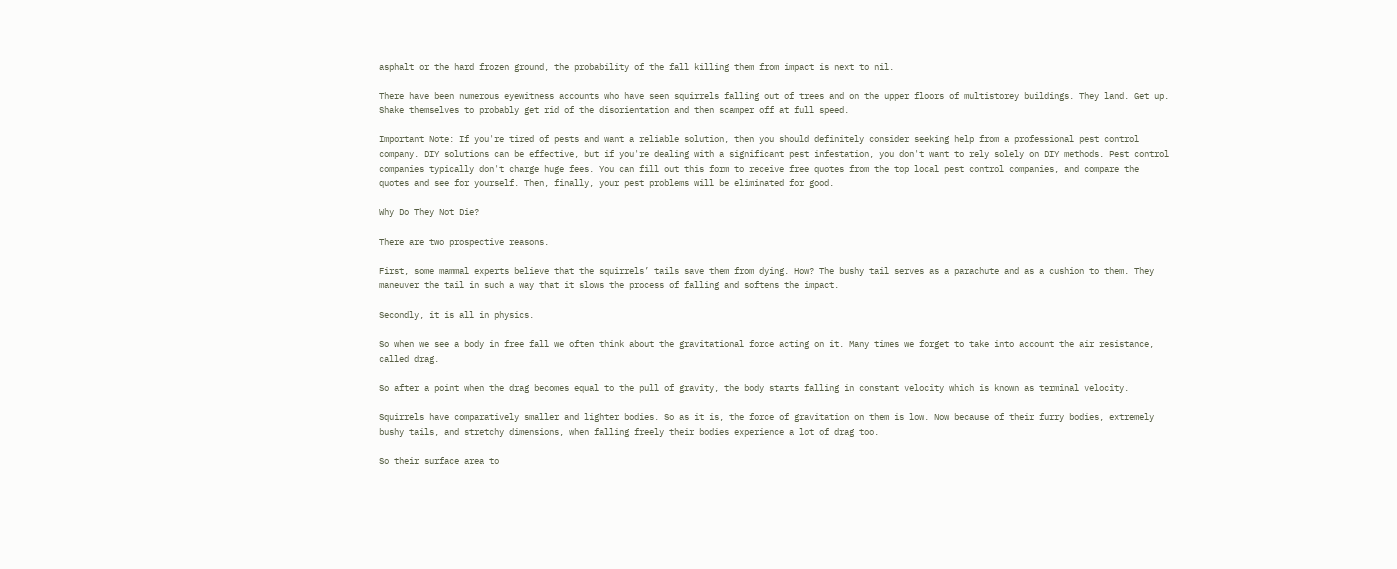asphalt or the hard frozen ground, the probability of the fall killing them from impact is next to nil.

There have been numerous eyewitness accounts who have seen squirrels falling out of trees and on the upper floors of multistorey buildings. They land. Get up. Shake themselves to probably get rid of the disorientation and then scamper off at full speed.

Important Note: If you're tired of pests and want a reliable solution, then you should definitely consider seeking help from a professional pest control company. DIY solutions can be effective, but if you're dealing with a significant pest infestation, you don't want to rely solely on DIY methods. Pest control companies typically don't charge huge fees. You can fill out this form to receive free quotes from the top local pest control companies, and compare the quotes and see for yourself. Then, finally, your pest problems will be eliminated for good.

Why Do They Not Die?

There are two prospective reasons.

First, some mammal experts believe that the squirrels’ tails save them from dying. How? The bushy tail serves as a parachute and as a cushion to them. They maneuver the tail in such a way that it slows the process of falling and softens the impact.

Secondly, it is all in physics.

So when we see a body in free fall we often think about the gravitational force acting on it. Many times we forget to take into account the air resistance, called drag.

So after a point when the drag becomes equal to the pull of gravity, the body starts falling in constant velocity which is known as terminal velocity.

Squirrels have comparatively smaller and lighter bodies. So as it is, the force of gravitation on them is low. Now because of their furry bodies, extremely bushy tails, and stretchy dimensions, when falling freely their bodies experience a lot of drag too.

So their surface area to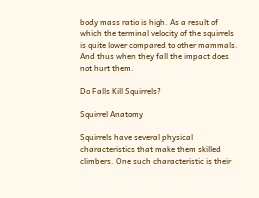body mass ratio is high. As a result of which the terminal velocity of the squirrels is quite lower compared to other mammals. And thus when they fall the impact does not hurt them.

Do Falls Kill Squirrels?

Squirrel Anatomy

Squirrels have several physical characteristics that make them skilled climbers. One such characteristic is their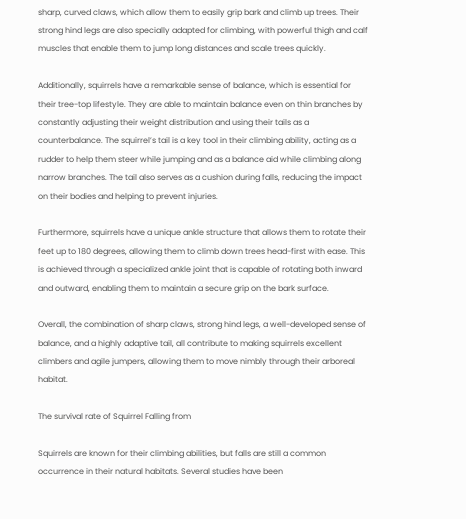sharp, curved claws, which allow them to easily grip bark and climb up trees. Their strong hind legs are also specially adapted for climbing, with powerful thigh and calf muscles that enable them to jump long distances and scale trees quickly.

Additionally, squirrels have a remarkable sense of balance, which is essential for their tree-top lifestyle. They are able to maintain balance even on thin branches by constantly adjusting their weight distribution and using their tails as a counterbalance. The squirrel’s tail is a key tool in their climbing ability, acting as a rudder to help them steer while jumping and as a balance aid while climbing along narrow branches. The tail also serves as a cushion during falls, reducing the impact on their bodies and helping to prevent injuries.

Furthermore, squirrels have a unique ankle structure that allows them to rotate their feet up to 180 degrees, allowing them to climb down trees head-first with ease. This is achieved through a specialized ankle joint that is capable of rotating both inward and outward, enabling them to maintain a secure grip on the bark surface.

Overall, the combination of sharp claws, strong hind legs, a well-developed sense of balance, and a highly adaptive tail, all contribute to making squirrels excellent climbers and agile jumpers, allowing them to move nimbly through their arboreal habitat.

The survival rate of Squirrel Falling from

Squirrels are known for their climbing abilities, but falls are still a common occurrence in their natural habitats. Several studies have been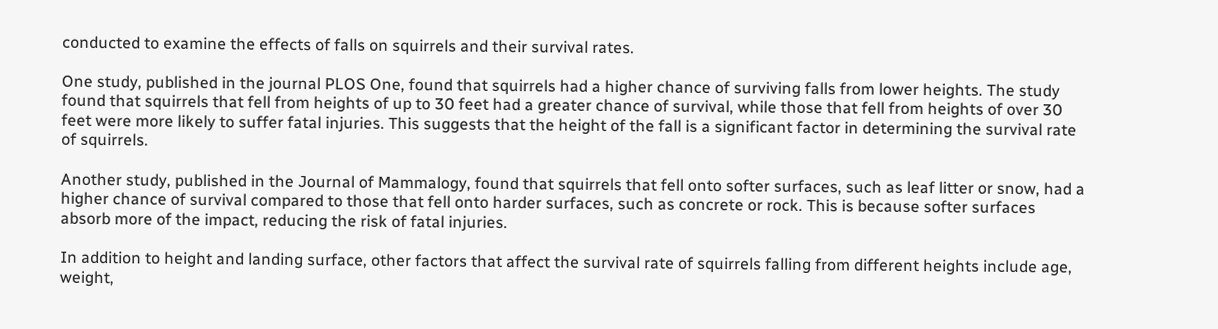conducted to examine the effects of falls on squirrels and their survival rates.

One study, published in the journal PLOS One, found that squirrels had a higher chance of surviving falls from lower heights. The study found that squirrels that fell from heights of up to 30 feet had a greater chance of survival, while those that fell from heights of over 30 feet were more likely to suffer fatal injuries. This suggests that the height of the fall is a significant factor in determining the survival rate of squirrels.

Another study, published in the Journal of Mammalogy, found that squirrels that fell onto softer surfaces, such as leaf litter or snow, had a higher chance of survival compared to those that fell onto harder surfaces, such as concrete or rock. This is because softer surfaces absorb more of the impact, reducing the risk of fatal injuries.

In addition to height and landing surface, other factors that affect the survival rate of squirrels falling from different heights include age, weight,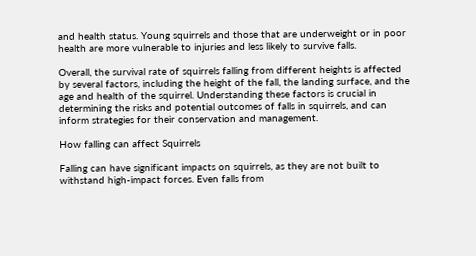and health status. Young squirrels and those that are underweight or in poor health are more vulnerable to injuries and less likely to survive falls.

Overall, the survival rate of squirrels falling from different heights is affected by several factors, including the height of the fall, the landing surface, and the age and health of the squirrel. Understanding these factors is crucial in determining the risks and potential outcomes of falls in squirrels, and can inform strategies for their conservation and management.

How falling can affect Squirrels

Falling can have significant impacts on squirrels, as they are not built to withstand high-impact forces. Even falls from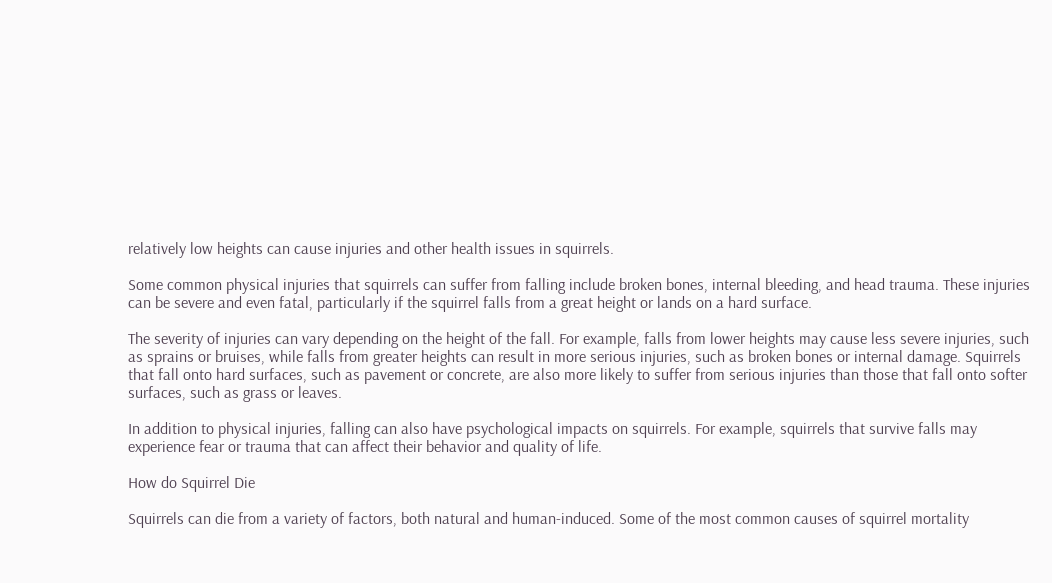relatively low heights can cause injuries and other health issues in squirrels.

Some common physical injuries that squirrels can suffer from falling include broken bones, internal bleeding, and head trauma. These injuries can be severe and even fatal, particularly if the squirrel falls from a great height or lands on a hard surface.

The severity of injuries can vary depending on the height of the fall. For example, falls from lower heights may cause less severe injuries, such as sprains or bruises, while falls from greater heights can result in more serious injuries, such as broken bones or internal damage. Squirrels that fall onto hard surfaces, such as pavement or concrete, are also more likely to suffer from serious injuries than those that fall onto softer surfaces, such as grass or leaves.

In addition to physical injuries, falling can also have psychological impacts on squirrels. For example, squirrels that survive falls may experience fear or trauma that can affect their behavior and quality of life.

How do Squirrel Die

Squirrels can die from a variety of factors, both natural and human-induced. Some of the most common causes of squirrel mortality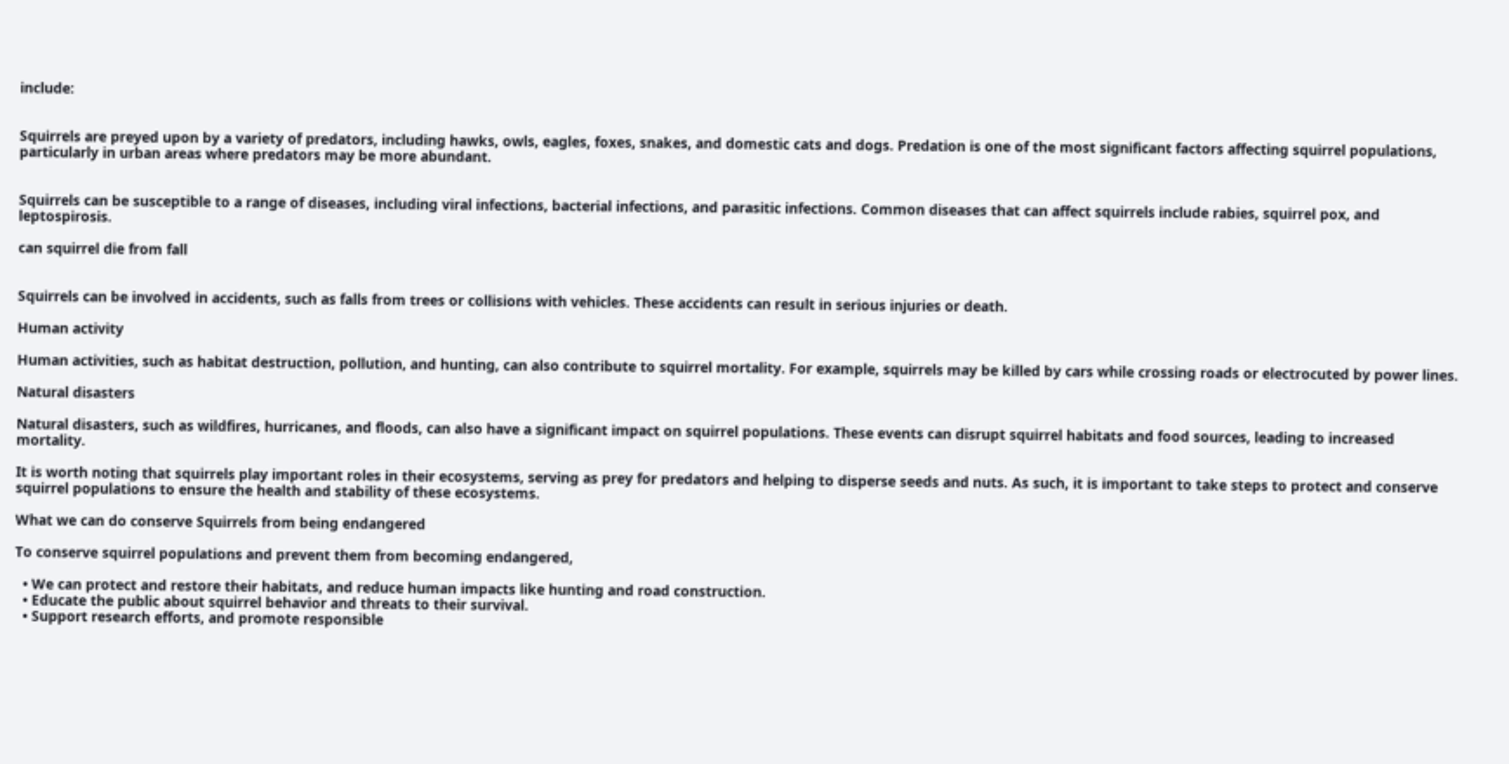include:


Squirrels are preyed upon by a variety of predators, including hawks, owls, eagles, foxes, snakes, and domestic cats and dogs. Predation is one of the most significant factors affecting squirrel populations, particularly in urban areas where predators may be more abundant.


Squirrels can be susceptible to a range of diseases, including viral infections, bacterial infections, and parasitic infections. Common diseases that can affect squirrels include rabies, squirrel pox, and leptospirosis.

can squirrel die from fall


Squirrels can be involved in accidents, such as falls from trees or collisions with vehicles. These accidents can result in serious injuries or death.

Human activity

Human activities, such as habitat destruction, pollution, and hunting, can also contribute to squirrel mortality. For example, squirrels may be killed by cars while crossing roads or electrocuted by power lines.

Natural disasters

Natural disasters, such as wildfires, hurricanes, and floods, can also have a significant impact on squirrel populations. These events can disrupt squirrel habitats and food sources, leading to increased mortality.

It is worth noting that squirrels play important roles in their ecosystems, serving as prey for predators and helping to disperse seeds and nuts. As such, it is important to take steps to protect and conserve squirrel populations to ensure the health and stability of these ecosystems.

What we can do conserve Squirrels from being endangered

To conserve squirrel populations and prevent them from becoming endangered,

  • We can protect and restore their habitats, and reduce human impacts like hunting and road construction.
  • Educate the public about squirrel behavior and threats to their survival.
  • Support research efforts, and promote responsible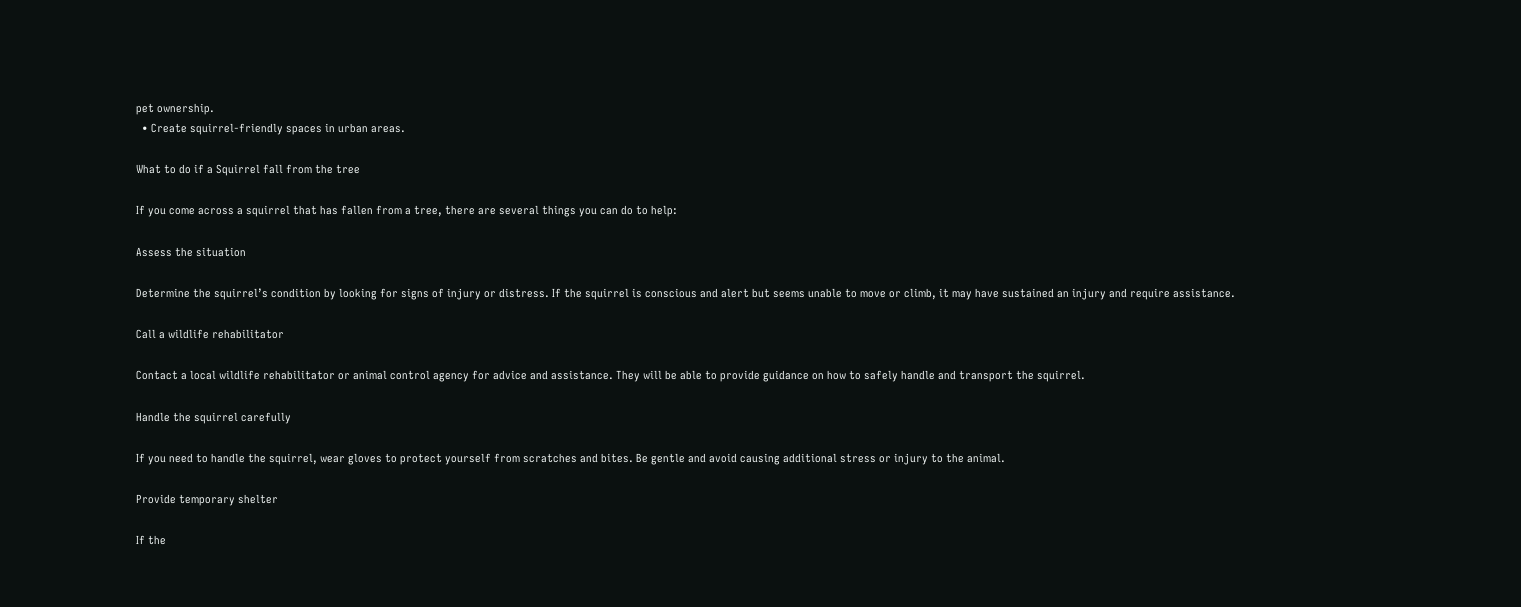pet ownership.
  • Create squirrel-friendly spaces in urban areas.

What to do if a Squirrel fall from the tree

If you come across a squirrel that has fallen from a tree, there are several things you can do to help:

Assess the situation

Determine the squirrel’s condition by looking for signs of injury or distress. If the squirrel is conscious and alert but seems unable to move or climb, it may have sustained an injury and require assistance.

Call a wildlife rehabilitator

Contact a local wildlife rehabilitator or animal control agency for advice and assistance. They will be able to provide guidance on how to safely handle and transport the squirrel.

Handle the squirrel carefully

If you need to handle the squirrel, wear gloves to protect yourself from scratches and bites. Be gentle and avoid causing additional stress or injury to the animal.

Provide temporary shelter

If the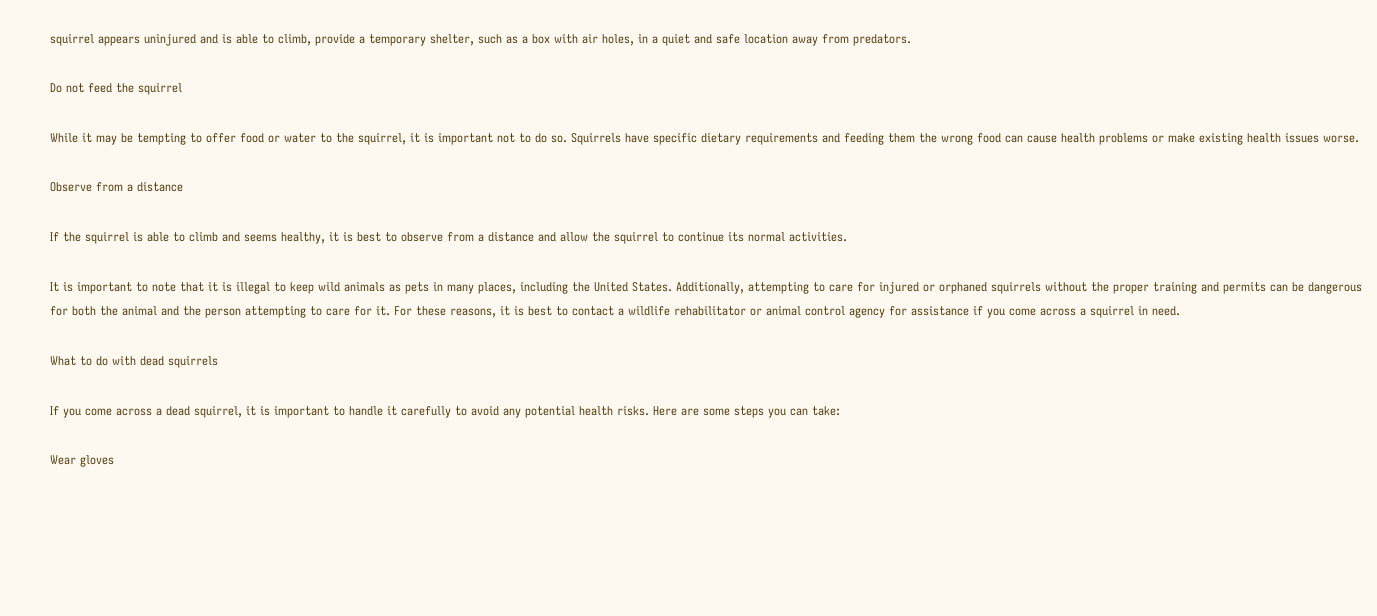squirrel appears uninjured and is able to climb, provide a temporary shelter, such as a box with air holes, in a quiet and safe location away from predators.

Do not feed the squirrel

While it may be tempting to offer food or water to the squirrel, it is important not to do so. Squirrels have specific dietary requirements and feeding them the wrong food can cause health problems or make existing health issues worse.

Observe from a distance

If the squirrel is able to climb and seems healthy, it is best to observe from a distance and allow the squirrel to continue its normal activities.

It is important to note that it is illegal to keep wild animals as pets in many places, including the United States. Additionally, attempting to care for injured or orphaned squirrels without the proper training and permits can be dangerous for both the animal and the person attempting to care for it. For these reasons, it is best to contact a wildlife rehabilitator or animal control agency for assistance if you come across a squirrel in need.

What to do with dead squirrels

If you come across a dead squirrel, it is important to handle it carefully to avoid any potential health risks. Here are some steps you can take:

Wear gloves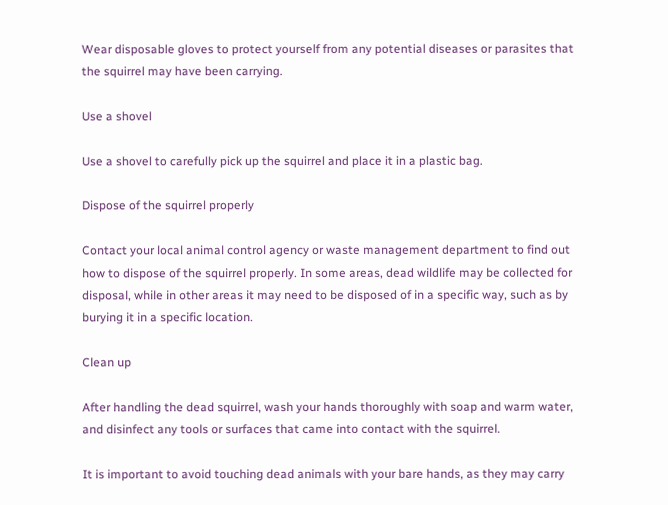Wear disposable gloves to protect yourself from any potential diseases or parasites that the squirrel may have been carrying.

Use a shovel

Use a shovel to carefully pick up the squirrel and place it in a plastic bag.

Dispose of the squirrel properly

Contact your local animal control agency or waste management department to find out how to dispose of the squirrel properly. In some areas, dead wildlife may be collected for disposal, while in other areas it may need to be disposed of in a specific way, such as by burying it in a specific location.

Clean up

After handling the dead squirrel, wash your hands thoroughly with soap and warm water, and disinfect any tools or surfaces that came into contact with the squirrel.

It is important to avoid touching dead animals with your bare hands, as they may carry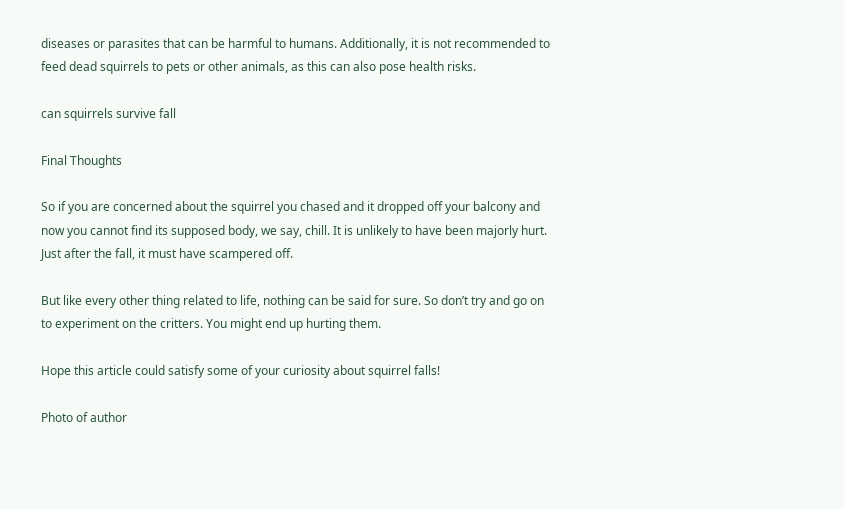diseases or parasites that can be harmful to humans. Additionally, it is not recommended to feed dead squirrels to pets or other animals, as this can also pose health risks.

can squirrels survive fall

Final Thoughts

So if you are concerned about the squirrel you chased and it dropped off your balcony and now you cannot find its supposed body, we say, chill. It is unlikely to have been majorly hurt. Just after the fall, it must have scampered off.

But like every other thing related to life, nothing can be said for sure. So don’t try and go on to experiment on the critters. You might end up hurting them.

Hope this article could satisfy some of your curiosity about squirrel falls!

Photo of author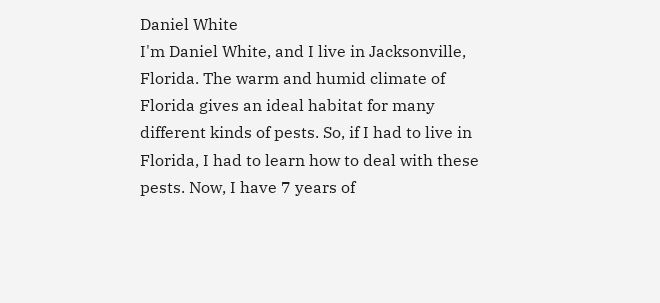Daniel White
I'm Daniel White, and I live in Jacksonville, Florida. The warm and humid climate of Florida gives an ideal habitat for many different kinds of pests. So, if I had to live in Florida, I had to learn how to deal with these pests. Now, I have 7 years of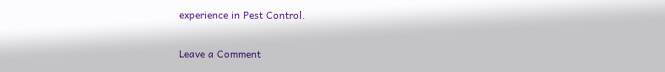experience in Pest Control.

Leave a Comment